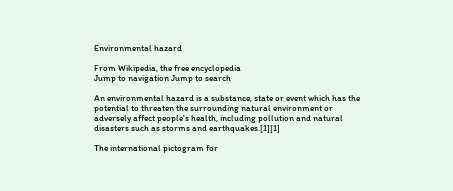Environmental hazard

From Wikipedia, the free encyclopedia
Jump to navigation Jump to search

An environmental hazard is a substance, state or event which has the potential to threaten the surrounding natural environment or adversely affect people's health, including pollution and natural disasters such as storms and earthquakes.[1][1]

The international pictogram for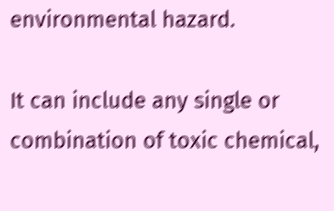environmental hazard.

It can include any single or combination of toxic chemical,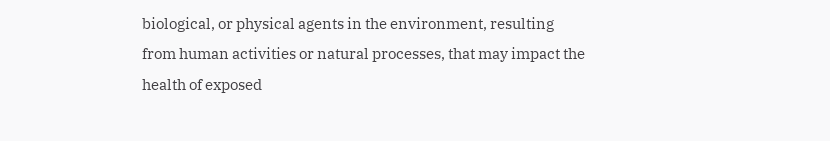biological, or physical agents in the environment, resulting from human activities or natural processes, that may impact the health of exposed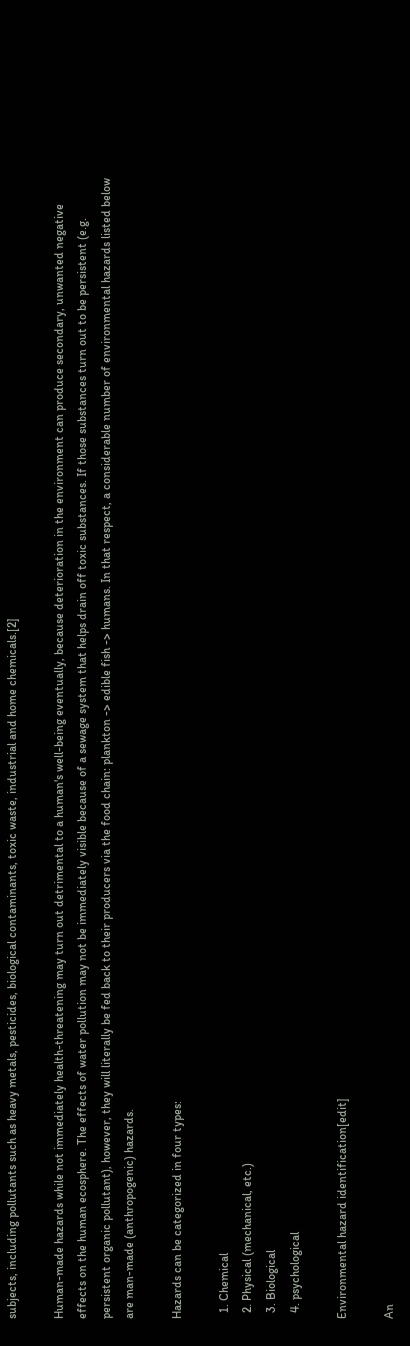subjects, including pollutants such as heavy metals, pesticides, biological contaminants, toxic waste, industrial and home chemicals.[2]

Human-made hazards while not immediately health-threatening may turn out detrimental to a human's well-being eventually, because deterioration in the environment can produce secondary, unwanted negative effects on the human ecosphere. The effects of water pollution may not be immediately visible because of a sewage system that helps drain off toxic substances. If those substances turn out to be persistent (e.g. persistent organic pollutant), however, they will literally be fed back to their producers via the food chain: plankton -> edible fish -> humans. In that respect, a considerable number of environmental hazards listed below are man-made (anthropogenic) hazards.

Hazards can be categorized in four types:

  1. Chemical
  2. Physical (mechanical, etc.)
  3. Biological
  4. psychological

Environmental hazard identification[edit]

An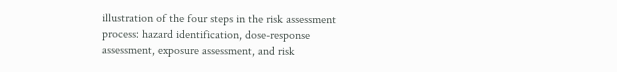illustration of the four steps in the risk assessment process: hazard identification, dose-response assessment, exposure assessment, and risk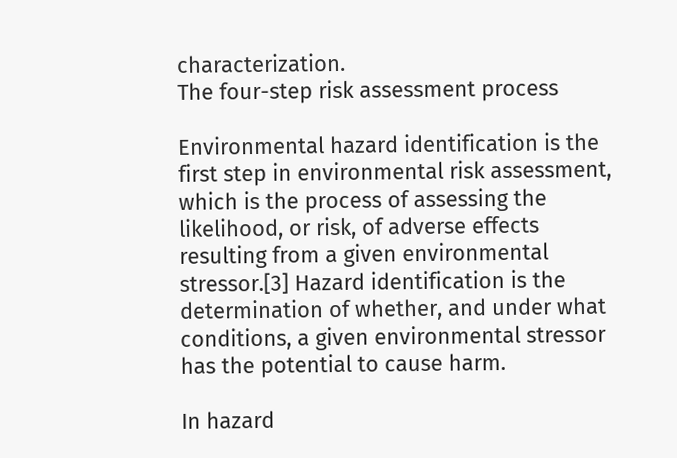characterization.
The four-step risk assessment process

Environmental hazard identification is the first step in environmental risk assessment, which is the process of assessing the likelihood, or risk, of adverse effects resulting from a given environmental stressor.[3] Hazard identification is the determination of whether, and under what conditions, a given environmental stressor has the potential to cause harm.

In hazard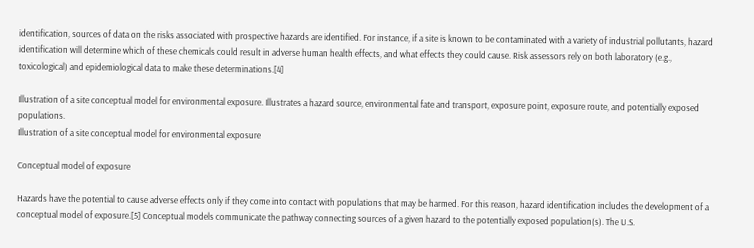identification, sources of data on the risks associated with prospective hazards are identified. For instance, if a site is known to be contaminated with a variety of industrial pollutants, hazard identification will determine which of these chemicals could result in adverse human health effects, and what effects they could cause. Risk assessors rely on both laboratory (e.g., toxicological) and epidemiological data to make these determinations.[4]

Illustration of a site conceptual model for environmental exposure. Illustrates a hazard source, environmental fate and transport, exposure point, exposure route, and potentially exposed populations.
Illustration of a site conceptual model for environmental exposure

Conceptual model of exposure

Hazards have the potential to cause adverse effects only if they come into contact with populations that may be harmed. For this reason, hazard identification includes the development of a conceptual model of exposure.[5] Conceptual models communicate the pathway connecting sources of a given hazard to the potentially exposed population(s). The U.S.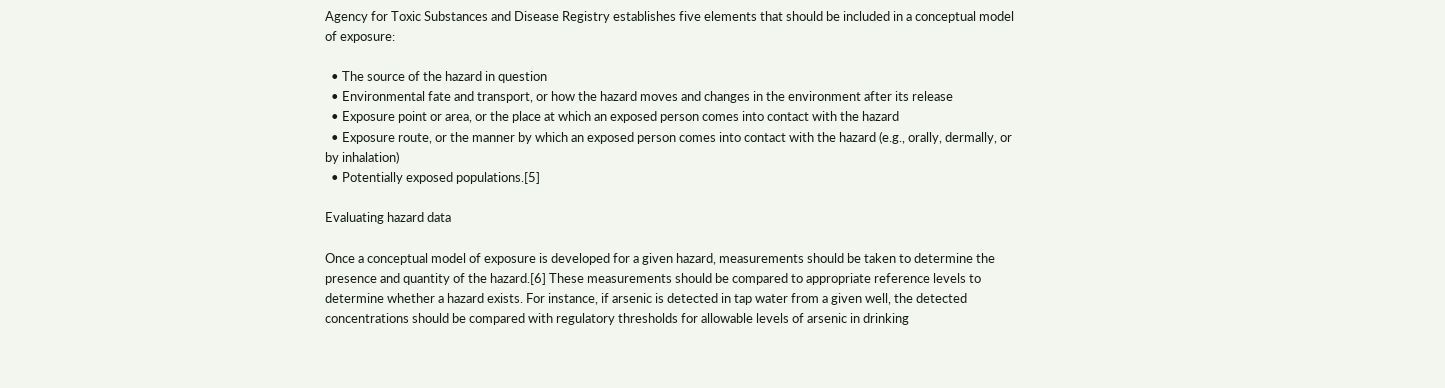Agency for Toxic Substances and Disease Registry establishes five elements that should be included in a conceptual model of exposure:

  • The source of the hazard in question
  • Environmental fate and transport, or how the hazard moves and changes in the environment after its release
  • Exposure point or area, or the place at which an exposed person comes into contact with the hazard
  • Exposure route, or the manner by which an exposed person comes into contact with the hazard (e.g., orally, dermally, or by inhalation)
  • Potentially exposed populations.[5]

Evaluating hazard data

Once a conceptual model of exposure is developed for a given hazard, measurements should be taken to determine the presence and quantity of the hazard.[6] These measurements should be compared to appropriate reference levels to determine whether a hazard exists. For instance, if arsenic is detected in tap water from a given well, the detected concentrations should be compared with regulatory thresholds for allowable levels of arsenic in drinking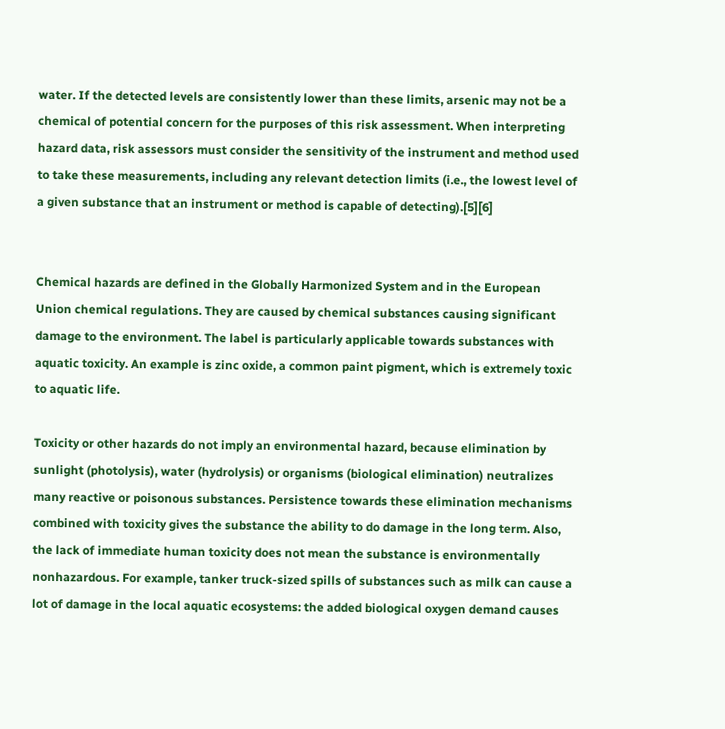water. If the detected levels are consistently lower than these limits, arsenic may not be a chemical of potential concern for the purposes of this risk assessment. When interpreting hazard data, risk assessors must consider the sensitivity of the instrument and method used to take these measurements, including any relevant detection limits (i.e., the lowest level of a given substance that an instrument or method is capable of detecting).[5][6]


Chemical hazards are defined in the Globally Harmonized System and in the European Union chemical regulations. They are caused by chemical substances causing significant damage to the environment. The label is particularly applicable towards substances with aquatic toxicity. An example is zinc oxide, a common paint pigment, which is extremely toxic to aquatic life.

Toxicity or other hazards do not imply an environmental hazard, because elimination by sunlight (photolysis), water (hydrolysis) or organisms (biological elimination) neutralizes many reactive or poisonous substances. Persistence towards these elimination mechanisms combined with toxicity gives the substance the ability to do damage in the long term. Also, the lack of immediate human toxicity does not mean the substance is environmentally nonhazardous. For example, tanker truck-sized spills of substances such as milk can cause a lot of damage in the local aquatic ecosystems: the added biological oxygen demand causes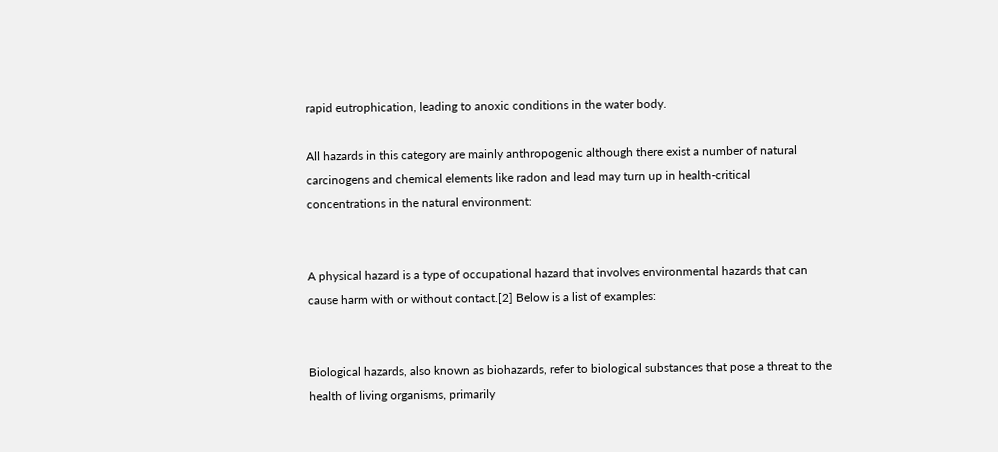rapid eutrophication, leading to anoxic conditions in the water body.

All hazards in this category are mainly anthropogenic although there exist a number of natural carcinogens and chemical elements like radon and lead may turn up in health-critical concentrations in the natural environment:


A physical hazard is a type of occupational hazard that involves environmental hazards that can cause harm with or without contact.[2] Below is a list of examples:


Biological hazards, also known as biohazards, refer to biological substances that pose a threat to the health of living organisms, primarily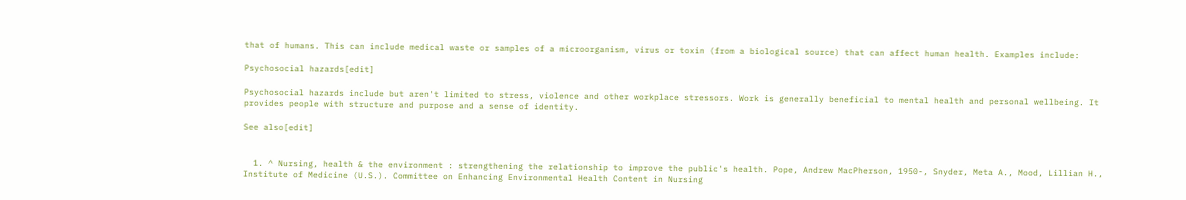that of humans. This can include medical waste or samples of a microorganism, virus or toxin (from a biological source) that can affect human health. Examples include:

Psychosocial hazards[edit]

Psychosocial hazards include but aren't limited to stress, violence and other workplace stressors. Work is generally beneficial to mental health and personal wellbeing. It provides people with structure and purpose and a sense of identity.

See also[edit]


  1. ^ Nursing, health & the environment : strengthening the relationship to improve the public's health. Pope, Andrew MacPherson, 1950-, Snyder, Meta A., Mood, Lillian H., Institute of Medicine (U.S.). Committee on Enhancing Environmental Health Content in Nursing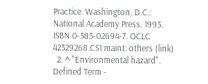Practice. Washington, D.C.: National Academy Press. 1995. ISBN 0-585-02694-7. OCLC 42329268.CS1 maint: others (link)
  2. ^ "Environmental hazard". Defined Term -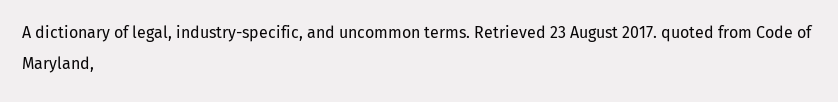A dictionary of legal, industry-specific, and uncommon terms. Retrieved 23 August 2017. quoted from Code of Maryland,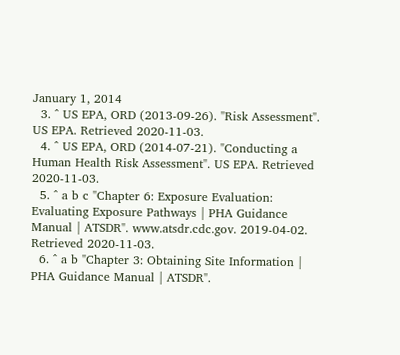January 1, 2014
  3. ^ US EPA, ORD (2013-09-26). "Risk Assessment". US EPA. Retrieved 2020-11-03.
  4. ^ US EPA, ORD (2014-07-21). "Conducting a Human Health Risk Assessment". US EPA. Retrieved 2020-11-03.
  5. ^ a b c "Chapter 6: Exposure Evaluation: Evaluating Exposure Pathways | PHA Guidance Manual | ATSDR". www.atsdr.cdc.gov. 2019-04-02. Retrieved 2020-11-03.
  6. ^ a b "Chapter 3: Obtaining Site Information | PHA Guidance Manual | ATSDR".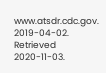www.atsdr.cdc.gov. 2019-04-02. Retrieved 2020-11-03.